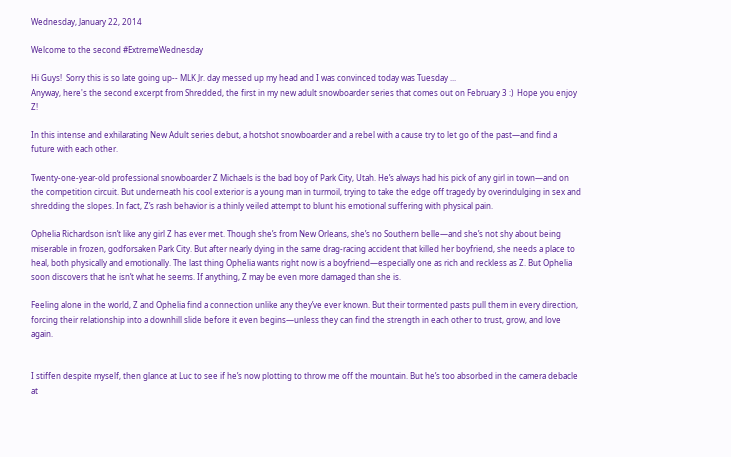Wednesday, January 22, 2014

Welcome to the second #ExtremeWednesday

Hi Guys!  Sorry this is so late going up-- MLK Jr. day messed up my head and I was convinced today was Tuesday ...
Anyway, here's the second excerpt from Shredded, the first in my new adult snowboarder series that comes out on February 3 :)  Hope you enjoy Z!

In this intense and exhilarating New Adult series debut, a hotshot snowboarder and a rebel with a cause try to let go of the past—and find a future with each other.

Twenty-one-year-old professional snowboarder Z Michaels is the bad boy of Park City, Utah. He’s always had his pick of any girl in town—and on the competition circuit. But underneath his cool exterior is a young man in turmoil, trying to take the edge off tragedy by overindulging in sex and shredding the slopes. In fact, Z’s rash behavior is a thinly veiled attempt to blunt his emotional suffering with physical pain.

Ophelia Richardson isn’t like any girl Z has ever met. Though she’s from New Orleans, she’s no Southern belle—and she’s not shy about being miserable in frozen, godforsaken Park City. But after nearly dying in the same drag-racing accident that killed her boyfriend, she needs a place to heal, both physically and emotionally. The last thing Ophelia wants right now is a boyfriend—especially one as rich and reckless as Z. But Ophelia soon discovers that he isn’t what he seems. If anything, Z may be even more damaged than she is.

Feeling alone in the world, Z and Ophelia find a connection unlike any they’ve ever known. But their tormented pasts pull them in every direction, forcing their relationship into a downhill slide before it even begins—unless they can find the strength in each other to trust, grow, and love again.


I stiffen despite myself, then glance at Luc to see if he’s now plotting to throw me off the mountain. But he’s too absorbed in the camera debacle at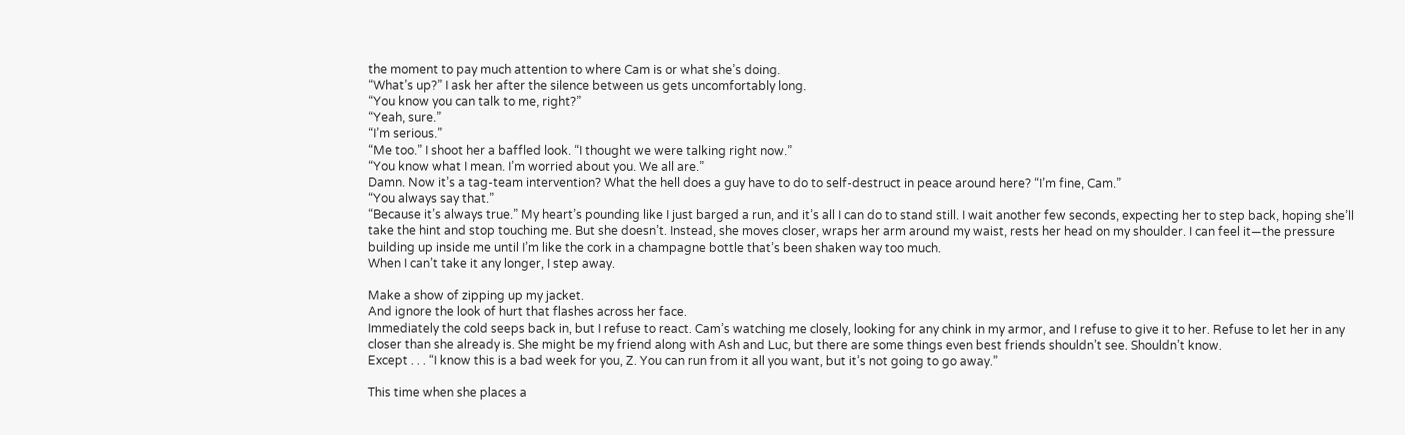the moment to pay much attention to where Cam is or what she’s doing.
“What’s up?” I ask her after the silence between us gets uncomfortably long.
“You know you can talk to me, right?”
“Yeah, sure.”
“I’m serious.”
“Me too.” I shoot her a baffled look. “I thought we were talking right now.”
“You know what I mean. I’m worried about you. We all are.”
Damn. Now it’s a tag-team intervention? What the hell does a guy have to do to self-destruct in peace around here? “I’m fine, Cam.”
“You always say that.”
“Because it’s always true.” My heart’s pounding like I just barged a run, and it’s all I can do to stand still. I wait another few seconds, expecting her to step back, hoping she’ll take the hint and stop touching me. But she doesn’t. Instead, she moves closer, wraps her arm around my waist, rests her head on my shoulder. I can feel it—the pressure building up inside me until I’m like the cork in a champagne bottle that’s been shaken way too much.
When I can’t take it any longer, I step away.

Make a show of zipping up my jacket.
And ignore the look of hurt that flashes across her face.
Immediately the cold seeps back in, but I refuse to react. Cam’s watching me closely, looking for any chink in my armor, and I refuse to give it to her. Refuse to let her in any closer than she already is. She might be my friend along with Ash and Luc, but there are some things even best friends shouldn’t see. Shouldn’t know.
Except . . . “I know this is a bad week for you, Z. You can run from it all you want, but it’s not going to go away.”

This time when she places a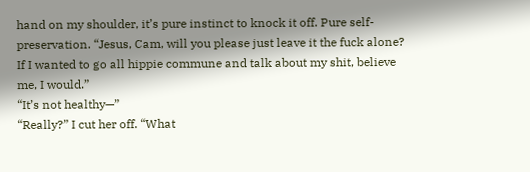hand on my shoulder, it’s pure instinct to knock it off. Pure self-preservation. “Jesus, Cam, will you please just leave it the fuck alone? If I wanted to go all hippie commune and talk about my shit, believe me, I would.”
“It’s not healthy—”
“Really?” I cut her off. “What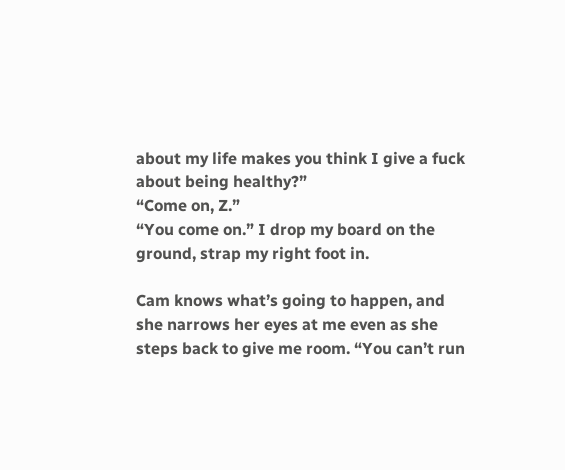about my life makes you think I give a fuck about being healthy?”
“Come on, Z.”
“You come on.” I drop my board on the ground, strap my right foot in.

Cam knows what’s going to happen, and she narrows her eyes at me even as she steps back to give me room. “You can’t run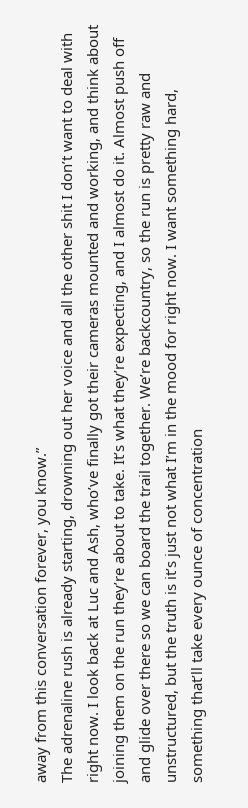away from this conversation forever, you know.”
The adrenaline rush is already starting, drowning out her voice and all the other shit I don’t want to deal with right now. I look back at Luc and Ash, who’ve finally got their cameras mounted and working, and think about joining them on the run they’re about to take. It’s what they’re expecting, and I almost do it. Almost push off and glide over there so we can board the trail together. We’re backcountry, so the run is pretty raw and unstructured, but the truth is it’s just not what I’m in the mood for right now. I want something hard, something that’ll take every ounce of concentration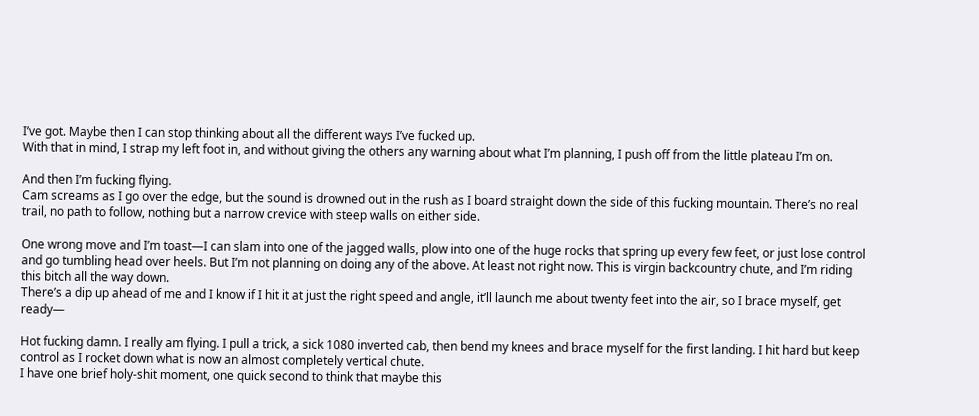I’ve got. Maybe then I can stop thinking about all the different ways I’ve fucked up.
With that in mind, I strap my left foot in, and without giving the others any warning about what I’m planning, I push off from the little plateau I’m on.

And then I’m fucking flying.
Cam screams as I go over the edge, but the sound is drowned out in the rush as I board straight down the side of this fucking mountain. There’s no real trail, no path to follow, nothing but a narrow crevice with steep walls on either side.

One wrong move and I’m toast—I can slam into one of the jagged walls, plow into one of the huge rocks that spring up every few feet, or just lose control and go tumbling head over heels. But I’m not planning on doing any of the above. At least not right now. This is virgin backcountry chute, and I’m riding this bitch all the way down.
There’s a dip up ahead of me and I know if I hit it at just the right speed and angle, it’ll launch me about twenty feet into the air, so I brace myself, get ready—

Hot fucking damn. I really am flying. I pull a trick, a sick 1080 inverted cab, then bend my knees and brace myself for the first landing. I hit hard but keep control as I rocket down what is now an almost completely vertical chute.
I have one brief holy-shit moment, one quick second to think that maybe this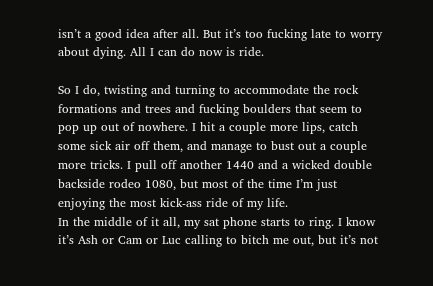isn’t a good idea after all. But it’s too fucking late to worry about dying. All I can do now is ride.

So I do, twisting and turning to accommodate the rock formations and trees and fucking boulders that seem to pop up out of nowhere. I hit a couple more lips, catch some sick air off them, and manage to bust out a couple more tricks. I pull off another 1440 and a wicked double backside rodeo 1080, but most of the time I’m just enjoying the most kick-ass ride of my life.
In the middle of it all, my sat phone starts to ring. I know it’s Ash or Cam or Luc calling to bitch me out, but it’s not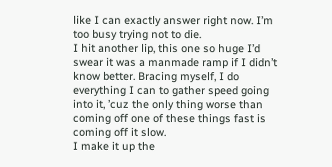like I can exactly answer right now. I’m too busy trying not to die.
I hit another lip, this one so huge I’d swear it was a manmade ramp if I didn’t know better. Bracing myself, I do everything I can to gather speed going into it, ’cuz the only thing worse than coming off one of these things fast is coming off it slow.
I make it up the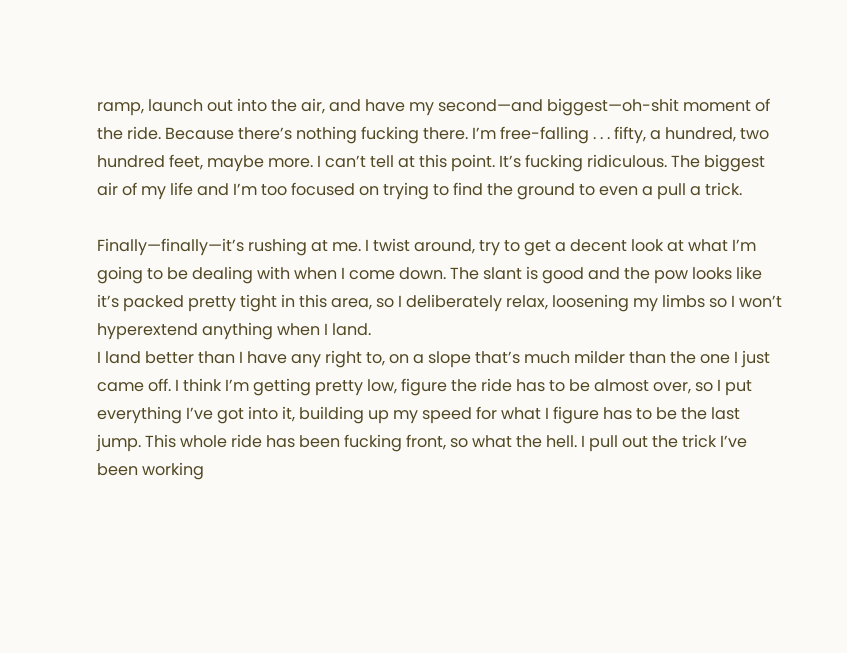ramp, launch out into the air, and have my second—and biggest—oh-shit moment of the ride. Because there’s nothing fucking there. I’m free-falling . . . fifty, a hundred, two hundred feet, maybe more. I can’t tell at this point. It’s fucking ridiculous. The biggest air of my life and I’m too focused on trying to find the ground to even a pull a trick.

Finally—finally—it’s rushing at me. I twist around, try to get a decent look at what I’m going to be dealing with when I come down. The slant is good and the pow looks like it’s packed pretty tight in this area, so I deliberately relax, loosening my limbs so I won’t hyperextend anything when I land.
I land better than I have any right to, on a slope that’s much milder than the one I just came off. I think I’m getting pretty low, figure the ride has to be almost over, so I put everything I’ve got into it, building up my speed for what I figure has to be the last jump. This whole ride has been fucking front, so what the hell. I pull out the trick I’ve been working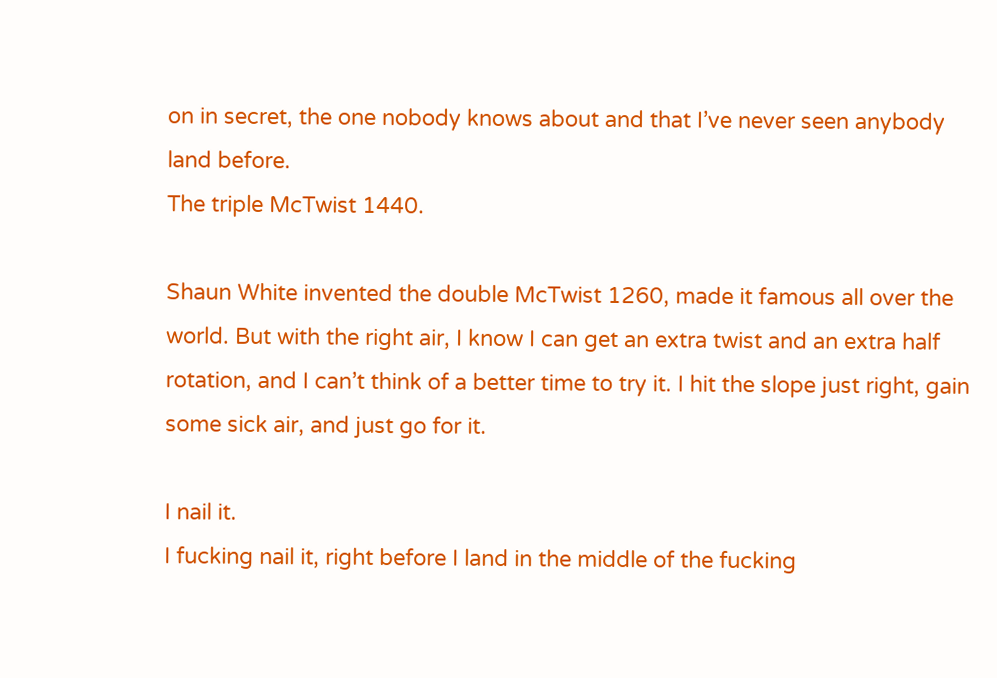on in secret, the one nobody knows about and that I’ve never seen anybody land before.
The triple McTwist 1440.

Shaun White invented the double McTwist 1260, made it famous all over the world. But with the right air, I know I can get an extra twist and an extra half rotation, and I can’t think of a better time to try it. I hit the slope just right, gain some sick air, and just go for it.

I nail it.
I fucking nail it, right before I land in the middle of the fucking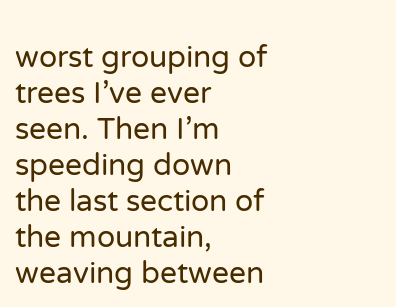worst grouping of trees I’ve ever seen. Then I’m speeding down the last section of the mountain, weaving between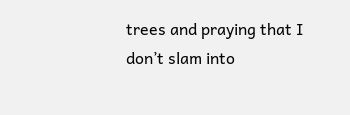trees and praying that I don’t slam into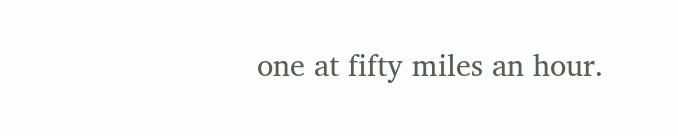one at fifty miles an hour.